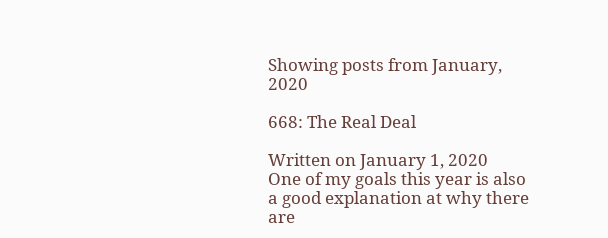Showing posts from January, 2020

668: The Real Deal

Written on January 1, 2020
One of my goals this year is also a good explanation at why there are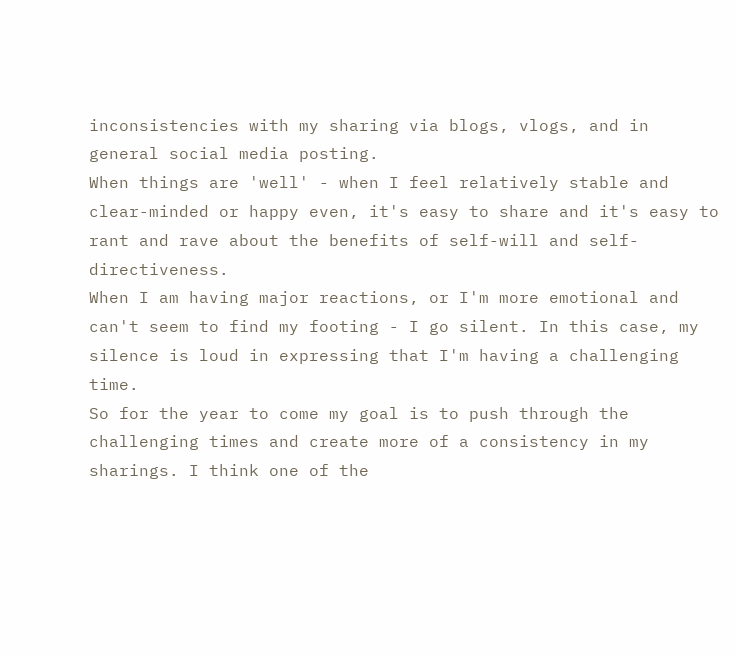inconsistencies with my sharing via blogs, vlogs, and in general social media posting.
When things are 'well' - when I feel relatively stable and clear-minded or happy even, it's easy to share and it's easy to rant and rave about the benefits of self-will and self-directiveness.
When I am having major reactions, or I'm more emotional and can't seem to find my footing - I go silent. In this case, my silence is loud in expressing that I'm having a challenging time.
So for the year to come my goal is to push through the challenging times and create more of a consistency in my sharings. I think one of the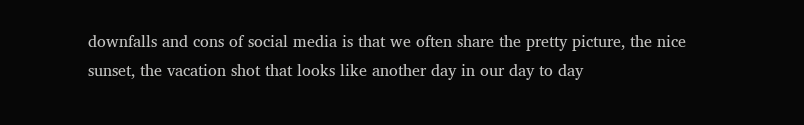downfalls and cons of social media is that we often share the pretty picture, the nice sunset, the vacation shot that looks like another day in our day to day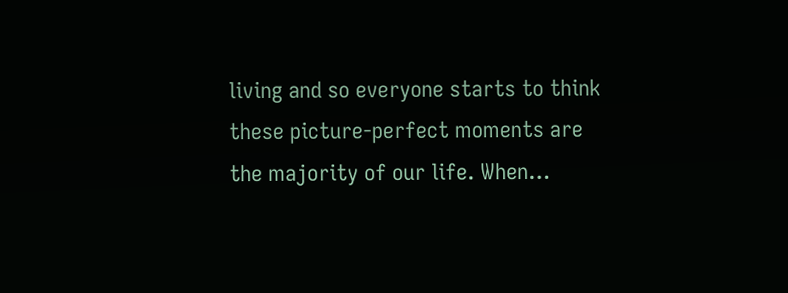living and so everyone starts to think these picture-perfect moments are the majority of our life. When…